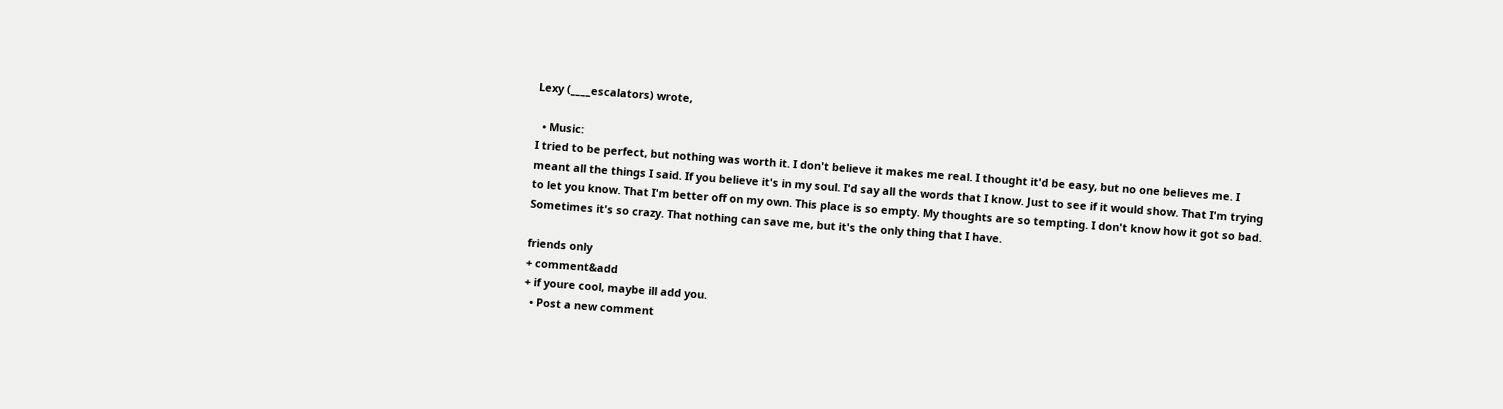Lexy (____escalators) wrote,

  • Music:
I tried to be perfect, but nothing was worth it. I don't believe it makes me real. I thought it'd be easy, but no one believes me. I meant all the things I said. If you believe it's in my soul. I'd say all the words that I know. Just to see if it would show. That I'm trying to let you know. That I'm better off on my own. This place is so empty. My thoughts are so tempting. I don't know how it got so bad. Sometimes it's so crazy. That nothing can save me, but it's the only thing that I have.

friends only
+ comment&add
+ if youre cool, maybe ill add you.
  • Post a new comment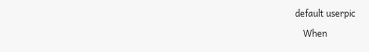default userpic
    When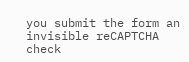you submit the form an invisible reCAPTCHA check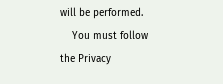will be performed.
    You must follow the Privacy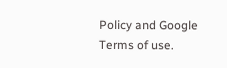Policy and Google Terms of use.